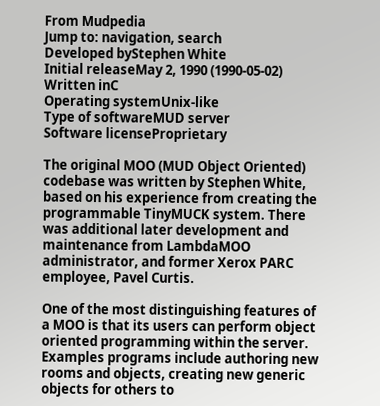From Mudpedia
Jump to: navigation, search
Developed byStephen White
Initial releaseMay 2, 1990 (1990-05-02)
Written inC
Operating systemUnix-like
Type of softwareMUD server
Software licenseProprietary

The original MOO (MUD Object Oriented) codebase was written by Stephen White, based on his experience from creating the programmable TinyMUCK system. There was additional later development and maintenance from LambdaMOO administrator, and former Xerox PARC employee, Pavel Curtis.

One of the most distinguishing features of a MOO is that its users can perform object oriented programming within the server. Examples programs include authoring new rooms and objects, creating new generic objects for others to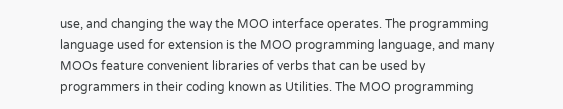use, and changing the way the MOO interface operates. The programming language used for extension is the MOO programming language, and many MOOs feature convenient libraries of verbs that can be used by programmers in their coding known as Utilities. The MOO programming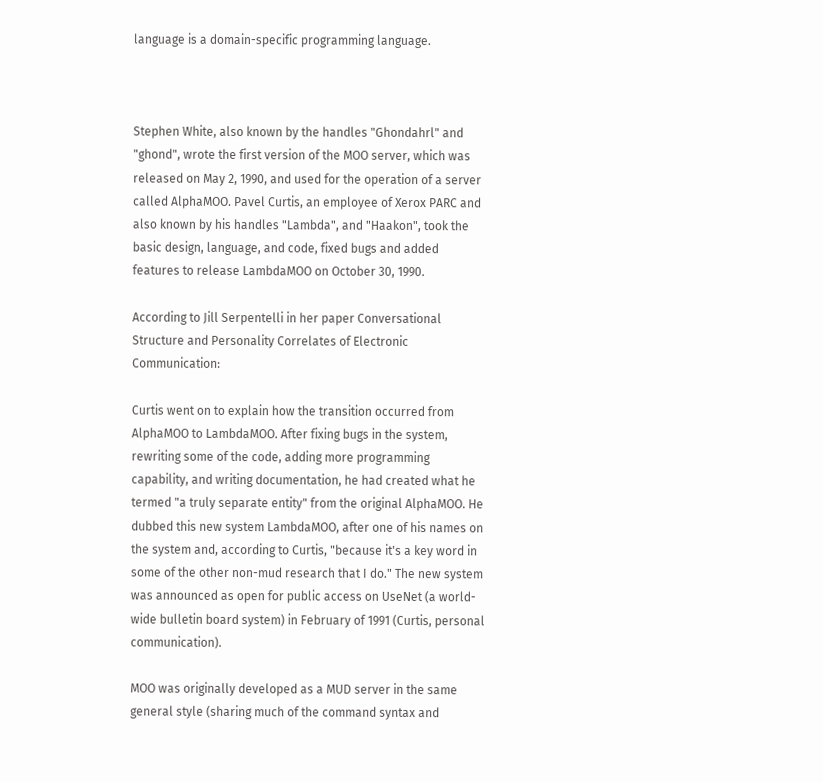language is a domain-specific programming language.



Stephen White, also known by the handles "Ghondahrl" and "ghond", wrote the first version of the MOO server, which was released on May 2, 1990, and used for the operation of a server called AlphaMOO. Pavel Curtis, an employee of Xerox PARC and also known by his handles "Lambda", and "Haakon", took the basic design, language, and code, fixed bugs and added features to release LambdaMOO on October 30, 1990.

According to Jill Serpentelli in her paper Conversational Structure and Personality Correlates of Electronic Communication:

Curtis went on to explain how the transition occurred from AlphaMOO to LambdaMOO. After fixing bugs in the system, rewriting some of the code, adding more programming capability, and writing documentation, he had created what he termed "a truly separate entity" from the original AlphaMOO. He dubbed this new system LambdaMOO, after one of his names on the system and, according to Curtis, "because it's a key word in some of the other non-mud research that I do." The new system was announced as open for public access on UseNet (a world-wide bulletin board system) in February of 1991 (Curtis, personal communication).

MOO was originally developed as a MUD server in the same general style (sharing much of the command syntax and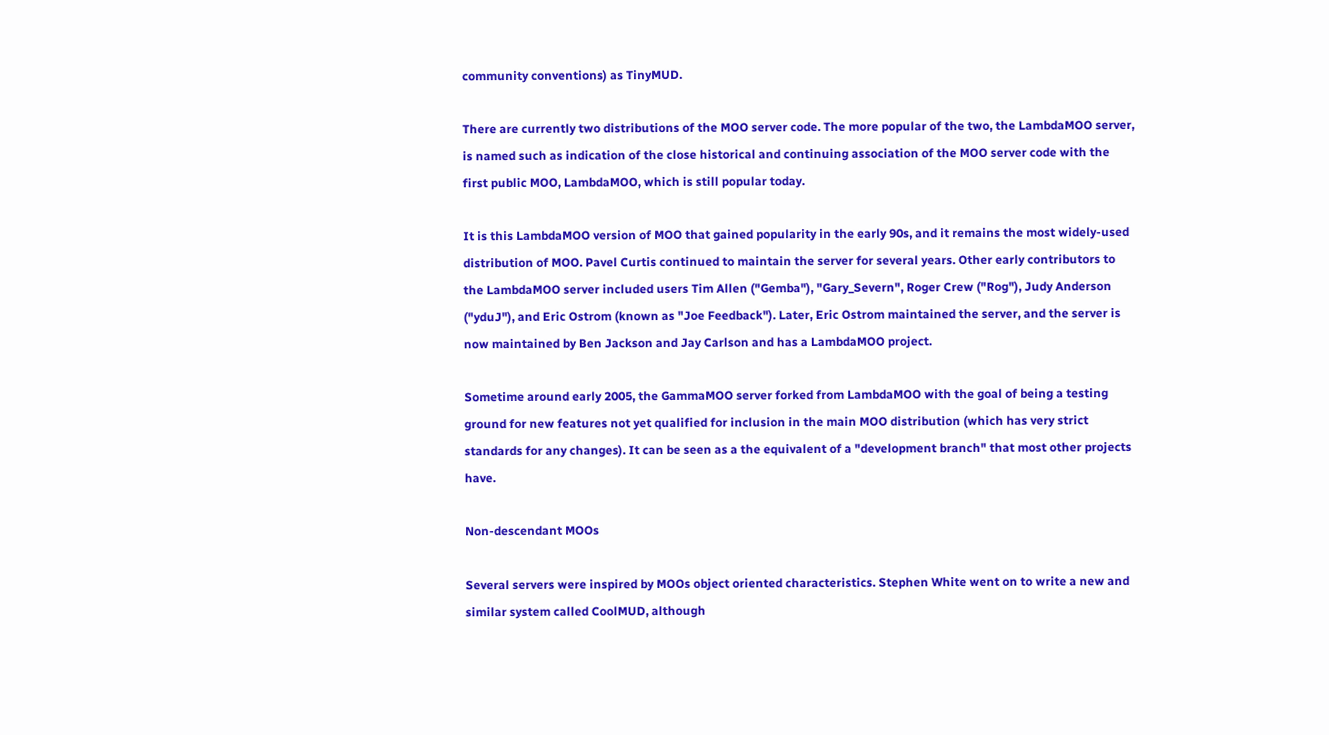community conventions) as TinyMUD.

There are currently two distributions of the MOO server code. The more popular of the two, the LambdaMOO server, is named such as indication of the close historical and continuing association of the MOO server code with the first public MOO, LambdaMOO, which is still popular today.

It is this LambdaMOO version of MOO that gained popularity in the early 90s, and it remains the most widely-used distribution of MOO. Pavel Curtis continued to maintain the server for several years. Other early contributors to the LambdaMOO server included users Tim Allen ("Gemba"), "Gary_Severn", Roger Crew ("Rog"), Judy Anderson ("yduJ"), and Eric Ostrom (known as "Joe Feedback"). Later, Eric Ostrom maintained the server, and the server is now maintained by Ben Jackson and Jay Carlson and has a LambdaMOO project.

Sometime around early 2005, the GammaMOO server forked from LambdaMOO with the goal of being a testing ground for new features not yet qualified for inclusion in the main MOO distribution (which has very strict standards for any changes). It can be seen as a the equivalent of a "development branch" that most other projects have.

Non-descendant MOOs

Several servers were inspired by MOOs object oriented characteristics. Stephen White went on to write a new and similar system called CoolMUD, although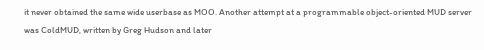it never obtained the same wide userbase as MOO. Another attempt at a programmable object-oriented MUD server was ColdMUD, written by Greg Hudson and later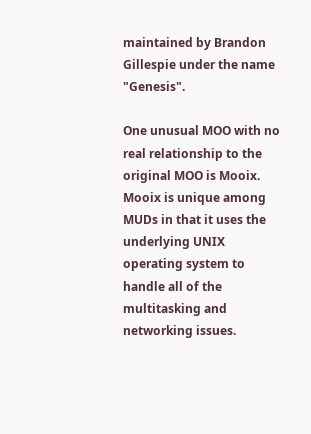maintained by Brandon Gillespie under the name "Genesis".

One unusual MOO with no real relationship to the original MOO is Mooix. Mooix is unique among MUDs in that it uses the underlying UNIX operating system to handle all of the multitasking and networking issues.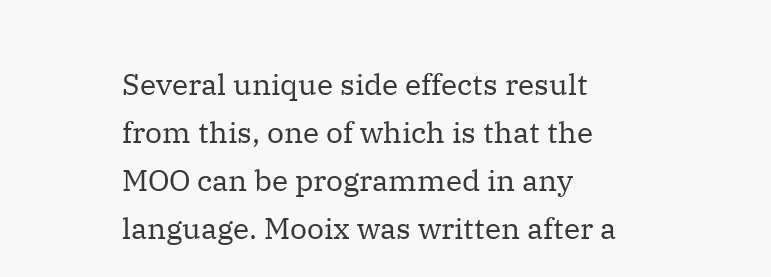Several unique side effects result from this, one of which is that the MOO can be programmed in any language. Mooix was written after a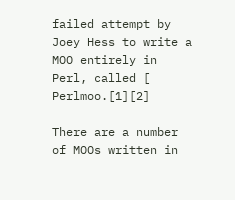failed attempt by Joey Hess to write a MOO entirely in Perl, called [ Perlmoo.[1][2]

There are a number of MOOs written in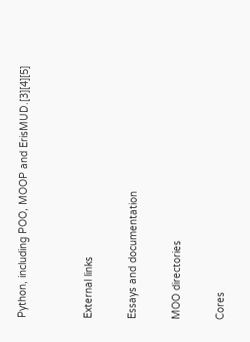Python, including POO, MOOP and ErisMUD.[3][4][5]


External links

Essays and documentation

MOO directories

Cores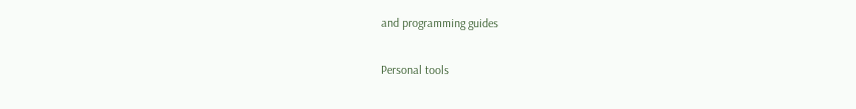and programming guides

Personal tools